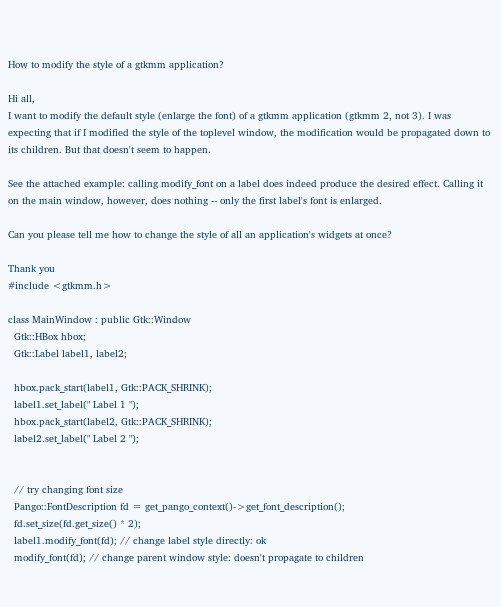How to modify the style of a gtkmm application?

Hi all,
I want to modify the default style (enlarge the font) of a gtkmm application (gtkmm 2, not 3). I was expecting that if I modified the style of the toplevel window, the modification would be propagated down to its children. But that doesn't seem to happen.

See the attached example: calling modify_font on a label does indeed produce the desired effect. Calling it on the main window, however, does nothing -- only the first label's font is enlarged.

Can you please tell me how to change the style of all an application's widgets at once?

Thank you
#include <gtkmm.h>

class MainWindow : public Gtk::Window
  Gtk::HBox hbox;
  Gtk::Label label1, label2;

  hbox.pack_start(label1, Gtk::PACK_SHRINK);
  label1.set_label(" Label 1 ");
  hbox.pack_start(label2, Gtk::PACK_SHRINK);
  label2.set_label(" Label 2 ");


  // try changing font size
  Pango::FontDescription fd = get_pango_context()->get_font_description();
  fd.set_size(fd.get_size() * 2);
  label1.modify_font(fd); // change label style directly: ok
  modify_font(fd); // change parent window style: doesn't propagate to children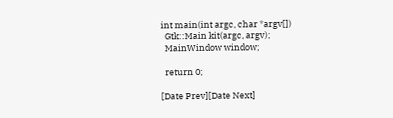int main(int argc, char *argv[])
  Gtk::Main kit(argc, argv);
  MainWindow window;

  return 0;

[Date Prev][Date Next]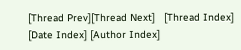[Thread Prev][Thread Next]   [Thread Index] [Date Index] [Author Index]